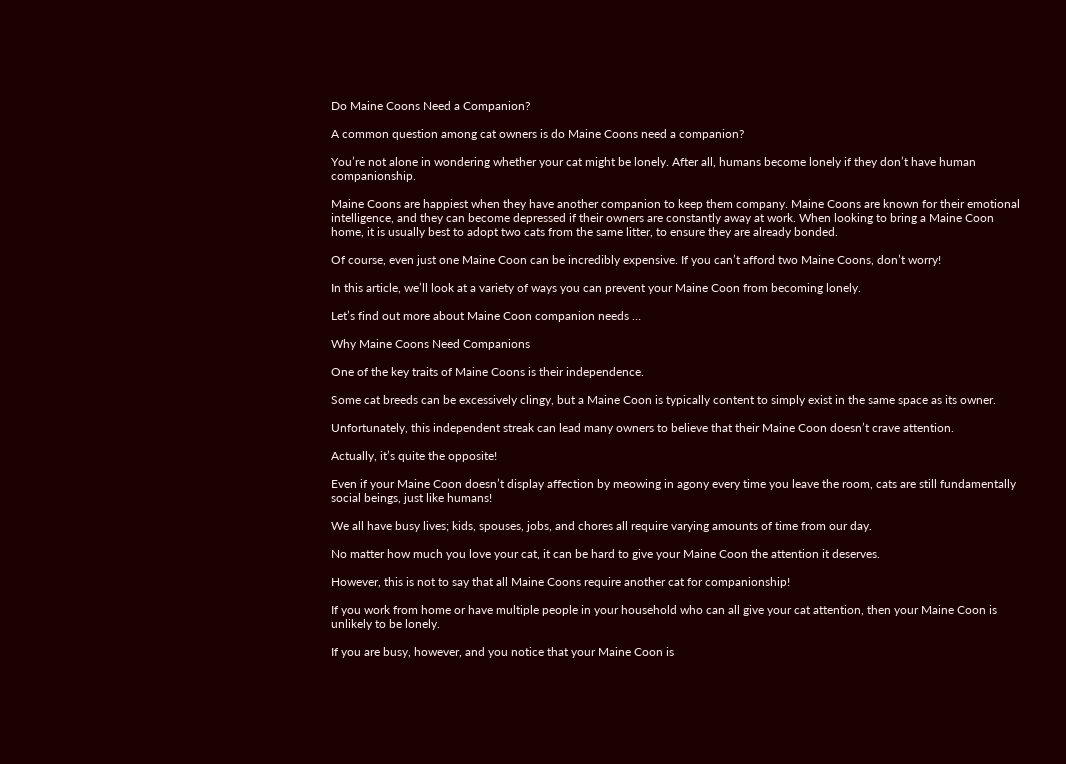Do Maine Coons Need a Companion?

A common question among cat owners is do Maine Coons need a companion?

You’re not alone in wondering whether your cat might be lonely. After all, humans become lonely if they don’t have human companionship.

Maine Coons are happiest when they have another companion to keep them company. Maine Coons are known for their emotional intelligence, and they can become depressed if their owners are constantly away at work. When looking to bring a Maine Coon home, it is usually best to adopt two cats from the same litter, to ensure they are already bonded.

Of course, even just one Maine Coon can be incredibly expensive. If you can’t afford two Maine Coons, don’t worry!

In this article, we’ll look at a variety of ways you can prevent your Maine Coon from becoming lonely.

Let’s find out more about Maine Coon companion needs …

Why Maine Coons Need Companions

One of the key traits of Maine Coons is their independence.

Some cat breeds can be excessively clingy, but a Maine Coon is typically content to simply exist in the same space as its owner.

Unfortunately, this independent streak can lead many owners to believe that their Maine Coon doesn’t crave attention.

Actually, it’s quite the opposite!

Even if your Maine Coon doesn’t display affection by meowing in agony every time you leave the room, cats are still fundamentally social beings, just like humans!

We all have busy lives; kids, spouses, jobs, and chores all require varying amounts of time from our day.

No matter how much you love your cat, it can be hard to give your Maine Coon the attention it deserves.

However, this is not to say that all Maine Coons require another cat for companionship!

If you work from home or have multiple people in your household who can all give your cat attention, then your Maine Coon is unlikely to be lonely.

If you are busy, however, and you notice that your Maine Coon is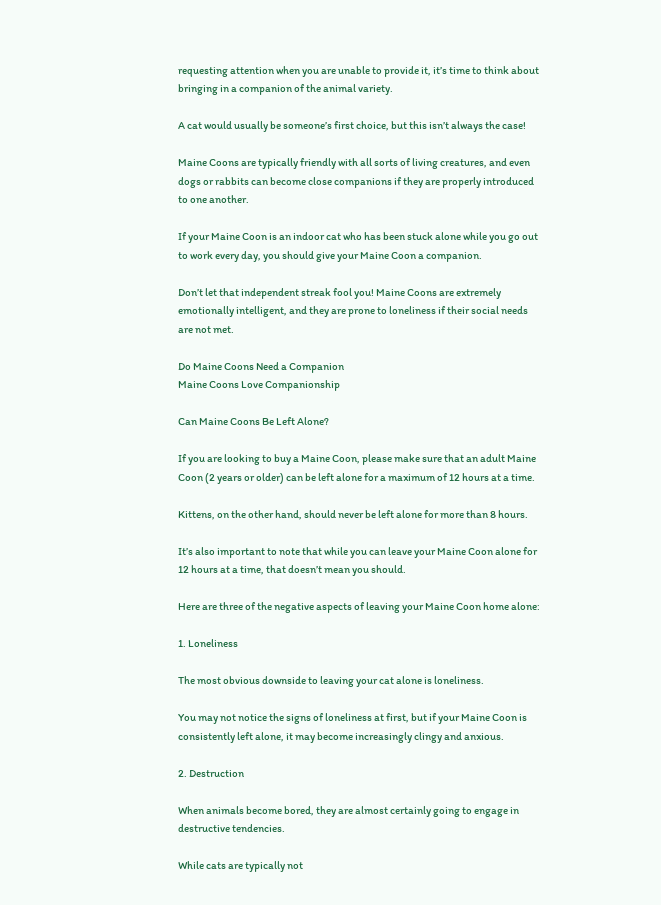requesting attention when you are unable to provide it, it’s time to think about bringing in a companion of the animal variety.

A cat would usually be someone’s first choice, but this isn’t always the case!

Maine Coons are typically friendly with all sorts of living creatures, and even dogs or rabbits can become close companions if they are properly introduced to one another.

If your Maine Coon is an indoor cat who has been stuck alone while you go out to work every day, you should give your Maine Coon a companion.

Don’t let that independent streak fool you! Maine Coons are extremely emotionally intelligent, and they are prone to loneliness if their social needs are not met.

Do Maine Coons Need a Companion
Maine Coons Love Companionship

Can Maine Coons Be Left Alone?

If you are looking to buy a Maine Coon, please make sure that an adult Maine Coon (2 years or older) can be left alone for a maximum of 12 hours at a time.

Kittens, on the other hand, should never be left alone for more than 8 hours.

It’s also important to note that while you can leave your Maine Coon alone for 12 hours at a time, that doesn’t mean you should.

Here are three of the negative aspects of leaving your Maine Coon home alone:

1. Loneliness

The most obvious downside to leaving your cat alone is loneliness.

You may not notice the signs of loneliness at first, but if your Maine Coon is consistently left alone, it may become increasingly clingy and anxious.

2. Destruction

When animals become bored, they are almost certainly going to engage in destructive tendencies.

While cats are typically not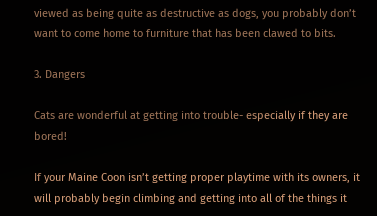viewed as being quite as destructive as dogs, you probably don’t want to come home to furniture that has been clawed to bits.

3. Dangers

Cats are wonderful at getting into trouble- especially if they are bored!

If your Maine Coon isn’t getting proper playtime with its owners, it will probably begin climbing and getting into all of the things it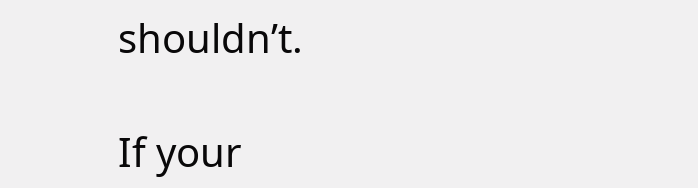shouldn’t.

If your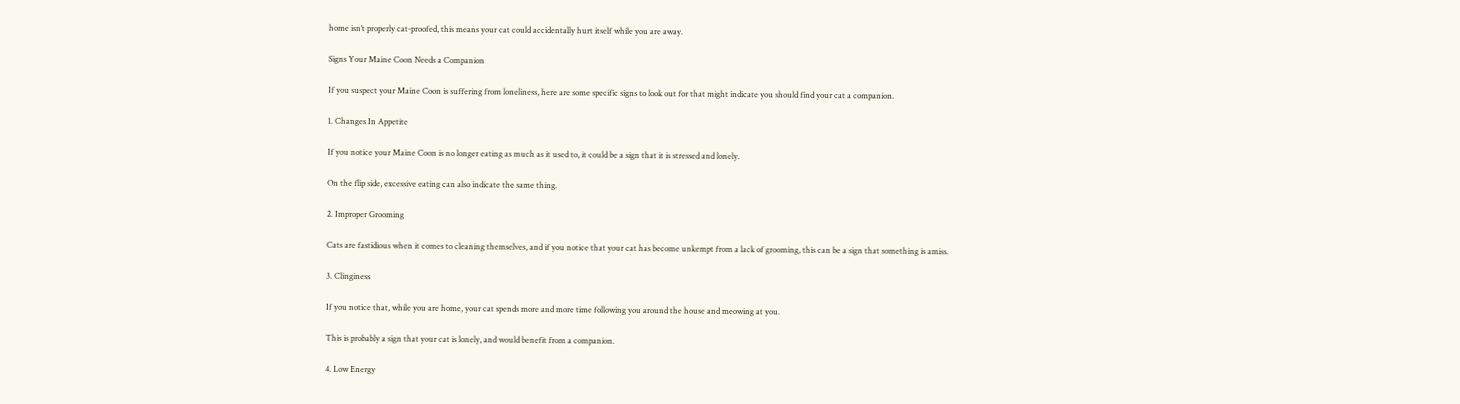home isn’t properly cat-proofed, this means your cat could accidentally hurt itself while you are away.

Signs Your Maine Coon Needs a Companion

If you suspect your Maine Coon is suffering from loneliness, here are some specific signs to look out for that might indicate you should find your cat a companion.

1. Changes In Appetite

If you notice your Maine Coon is no longer eating as much as it used to, it could be a sign that it is stressed and lonely.

On the flip side, excessive eating can also indicate the same thing.

2. Improper Grooming

Cats are fastidious when it comes to cleaning themselves, and if you notice that your cat has become unkempt from a lack of grooming, this can be a sign that something is amiss.

3. Clinginess

If you notice that, while you are home, your cat spends more and more time following you around the house and meowing at you.

This is probably a sign that your cat is lonely, and would benefit from a companion.

4. Low Energy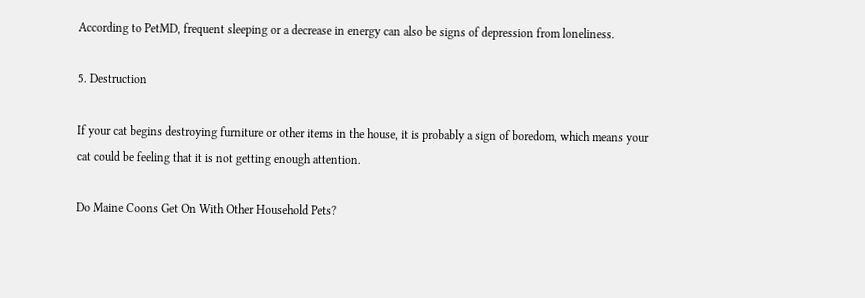According to PetMD, frequent sleeping or a decrease in energy can also be signs of depression from loneliness.

5. Destruction

If your cat begins destroying furniture or other items in the house, it is probably a sign of boredom, which means your cat could be feeling that it is not getting enough attention.

Do Maine Coons Get On With Other Household Pets?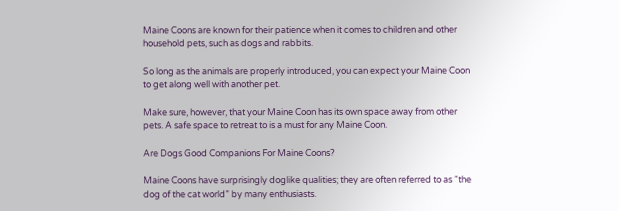Maine Coons are known for their patience when it comes to children and other household pets, such as dogs and rabbits.

So long as the animals are properly introduced, you can expect your Maine Coon to get along well with another pet.

Make sure, however, that your Maine Coon has its own space away from other pets. A safe space to retreat to is a must for any Maine Coon.

Are Dogs Good Companions For Maine Coons?

Maine Coons have surprisingly doglike qualities; they are often referred to as “the dog of the cat world” by many enthusiasts.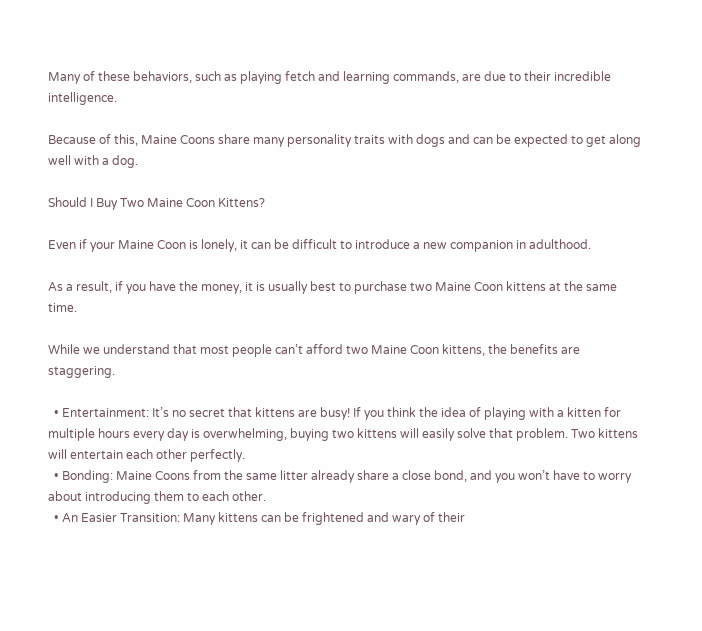Many of these behaviors, such as playing fetch and learning commands, are due to their incredible intelligence.

Because of this, Maine Coons share many personality traits with dogs and can be expected to get along well with a dog.

Should I Buy Two Maine Coon Kittens?

Even if your Maine Coon is lonely, it can be difficult to introduce a new companion in adulthood.

As a result, if you have the money, it is usually best to purchase two Maine Coon kittens at the same time.

While we understand that most people can’t afford two Maine Coon kittens, the benefits are staggering.

  • Entertainment: It’s no secret that kittens are busy! If you think the idea of playing with a kitten for multiple hours every day is overwhelming, buying two kittens will easily solve that problem. Two kittens will entertain each other perfectly.
  • Bonding: Maine Coons from the same litter already share a close bond, and you won’t have to worry about introducing them to each other.
  • An Easier Transition: Many kittens can be frightened and wary of their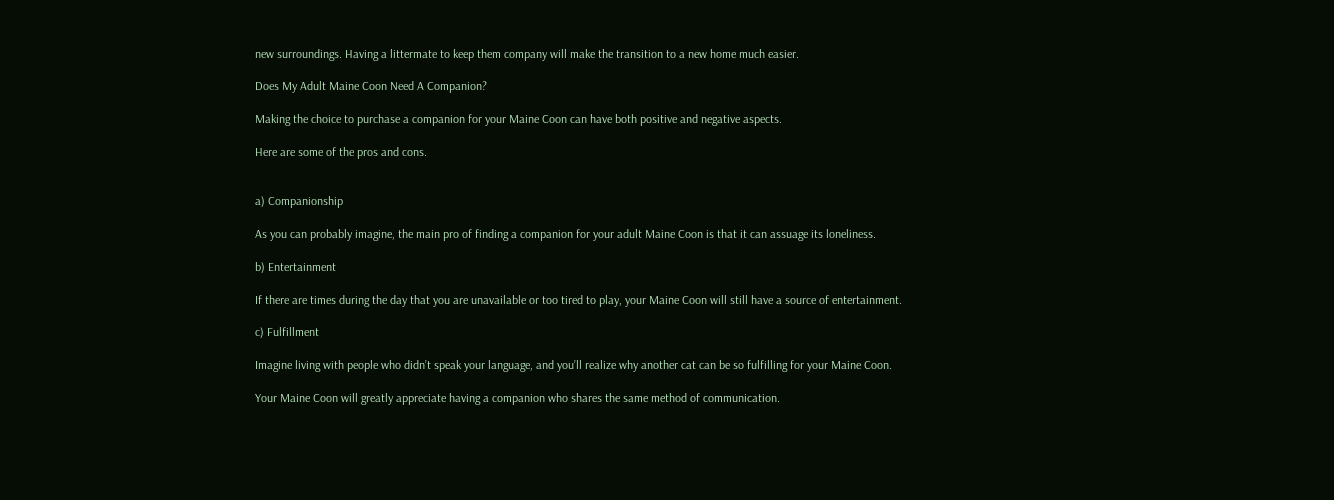new surroundings. Having a littermate to keep them company will make the transition to a new home much easier.

Does My Adult Maine Coon Need A Companion?

Making the choice to purchase a companion for your Maine Coon can have both positive and negative aspects.

Here are some of the pros and cons.


a) Companionship

As you can probably imagine, the main pro of finding a companion for your adult Maine Coon is that it can assuage its loneliness.

b) Entertainment

If there are times during the day that you are unavailable or too tired to play, your Maine Coon will still have a source of entertainment.

c) Fulfillment

Imagine living with people who didn’t speak your language, and you’ll realize why another cat can be so fulfilling for your Maine Coon.

Your Maine Coon will greatly appreciate having a companion who shares the same method of communication.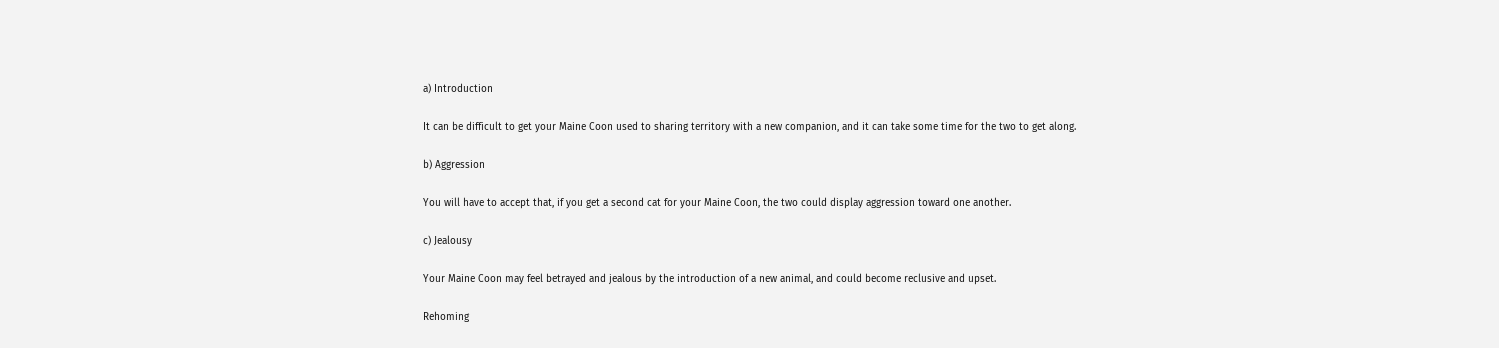a) Introduction

It can be difficult to get your Maine Coon used to sharing territory with a new companion, and it can take some time for the two to get along.

b) Aggression

You will have to accept that, if you get a second cat for your Maine Coon, the two could display aggression toward one another.

c) Jealousy

Your Maine Coon may feel betrayed and jealous by the introduction of a new animal, and could become reclusive and upset.

Rehoming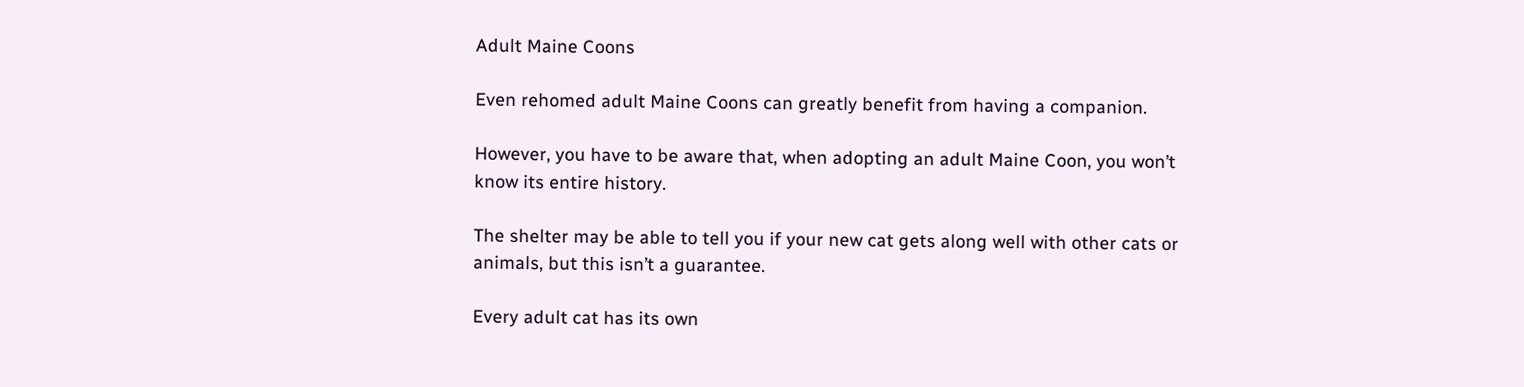Adult Maine Coons

Even rehomed adult Maine Coons can greatly benefit from having a companion.

However, you have to be aware that, when adopting an adult Maine Coon, you won’t know its entire history.

The shelter may be able to tell you if your new cat gets along well with other cats or animals, but this isn’t a guarantee.

Every adult cat has its own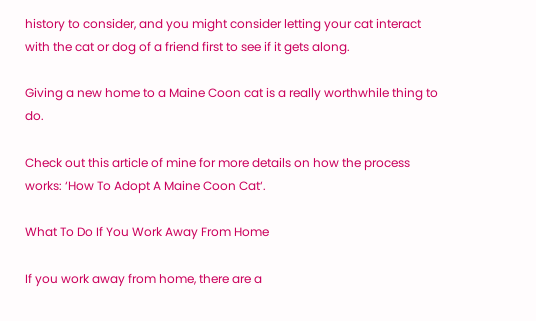history to consider, and you might consider letting your cat interact with the cat or dog of a friend first to see if it gets along.

Giving a new home to a Maine Coon cat is a really worthwhile thing to do.

Check out this article of mine for more details on how the process works: ‘How To Adopt A Maine Coon Cat‘.

What To Do If You Work Away From Home

If you work away from home, there are a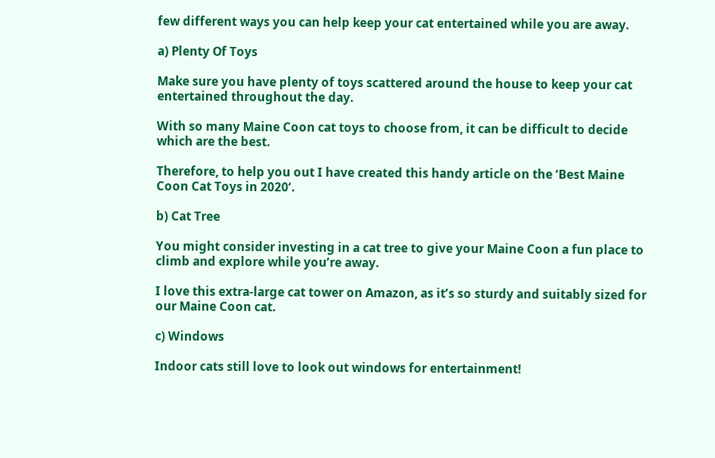few different ways you can help keep your cat entertained while you are away.

a) Plenty Of Toys

Make sure you have plenty of toys scattered around the house to keep your cat entertained throughout the day.

With so many Maine Coon cat toys to choose from, it can be difficult to decide which are the best.

Therefore, to help you out I have created this handy article on the ‘Best Maine Coon Cat Toys in 2020‘.

b) Cat Tree

You might consider investing in a cat tree to give your Maine Coon a fun place to climb and explore while you’re away.

I love this extra-large cat tower on Amazon, as it’s so sturdy and suitably sized for our Maine Coon cat.

c) Windows

Indoor cats still love to look out windows for entertainment!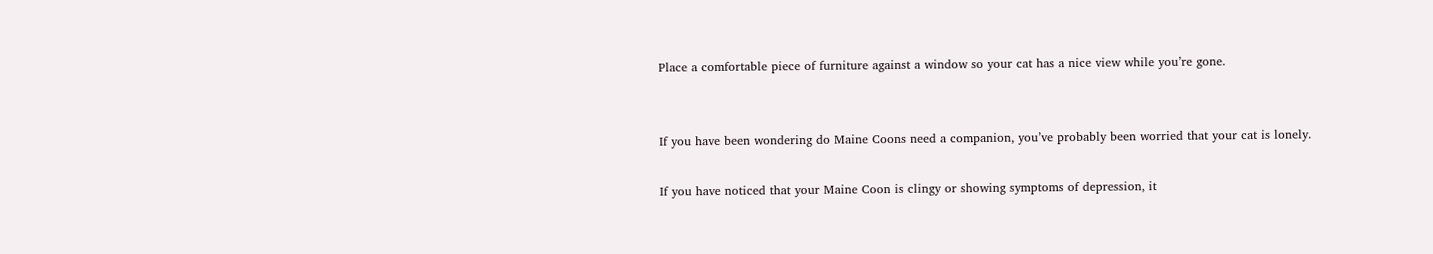Place a comfortable piece of furniture against a window so your cat has a nice view while you’re gone.


If you have been wondering do Maine Coons need a companion, you’ve probably been worried that your cat is lonely.

If you have noticed that your Maine Coon is clingy or showing symptoms of depression, it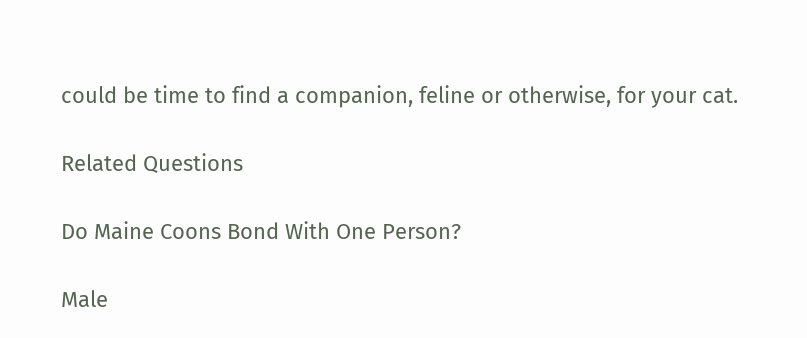could be time to find a companion, feline or otherwise, for your cat.

Related Questions

Do Maine Coons Bond With One Person?

Male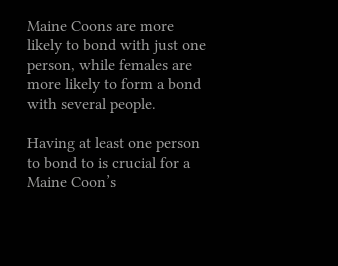Maine Coons are more likely to bond with just one person, while females are more likely to form a bond with several people.

Having at least one person to bond to is crucial for a Maine Coon’s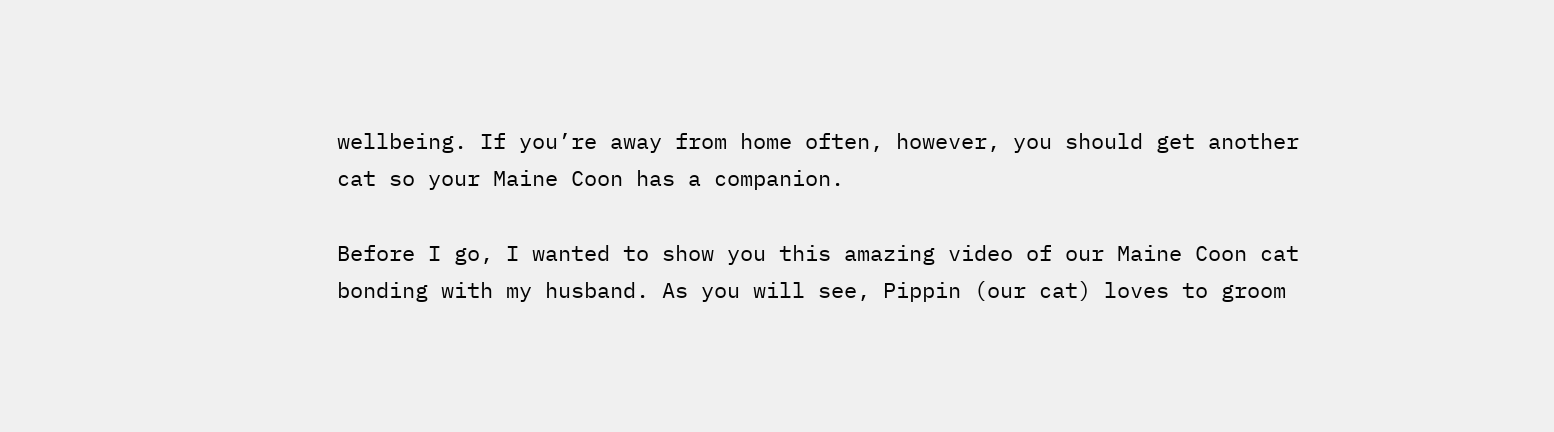wellbeing. If you’re away from home often, however, you should get another cat so your Maine Coon has a companion.

Before I go, I wanted to show you this amazing video of our Maine Coon cat bonding with my husband. As you will see, Pippin (our cat) loves to groom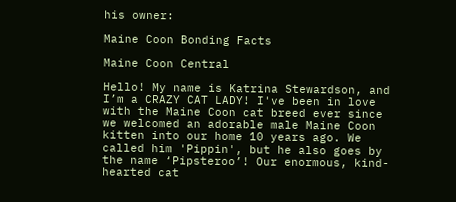his owner:

Maine Coon Bonding Facts

Maine Coon Central

Hello! My name is Katrina Stewardson, and I’m a CRAZY CAT LADY! I've been in love with the Maine Coon cat breed ever since we welcomed an adorable male Maine Coon kitten into our home 10 years ago. We called him 'Pippin', but he also goes by the name ‘Pipsteroo’! Our enormous, kind-hearted cat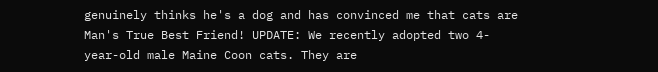genuinely thinks he's a dog and has convinced me that cats are Man's True Best Friend! UPDATE: We recently adopted two 4-year-old male Maine Coon cats. They are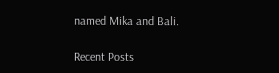named Mika and Bali.

Recent Posts